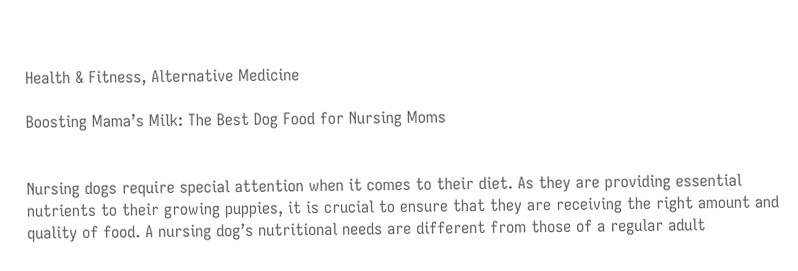Health & Fitness, Alternative Medicine

Boosting Mama’s Milk: The Best Dog Food for Nursing Moms


Nursing dogs require special attention when it comes to their diet. As they are providing essential nutrients to their growing puppies, it is crucial to ensure that they are receiving the right amount and quality of food. A nursing dog’s nutritional needs are different from those of a regular adult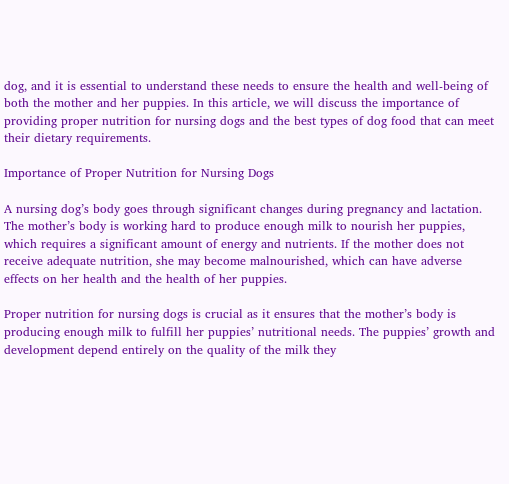dog, and it is essential to understand these needs to ensure the health and well-being of both the mother and her puppies. In this article, we will discuss the importance of providing proper nutrition for nursing dogs and the best types of dog food that can meet their dietary requirements.

Importance of Proper Nutrition for Nursing Dogs

A nursing dog’s body goes through significant changes during pregnancy and lactation. The mother’s body is working hard to produce enough milk to nourish her puppies, which requires a significant amount of energy and nutrients. If the mother does not receive adequate nutrition, she may become malnourished, which can have adverse effects on her health and the health of her puppies.

Proper nutrition for nursing dogs is crucial as it ensures that the mother’s body is producing enough milk to fulfill her puppies’ nutritional needs. The puppies’ growth and development depend entirely on the quality of the milk they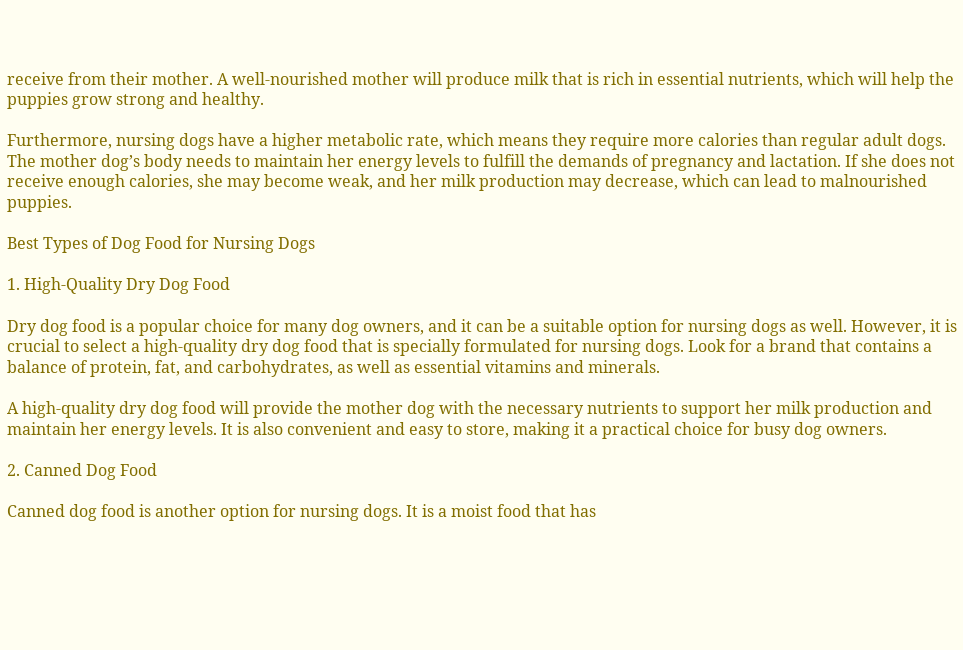receive from their mother. A well-nourished mother will produce milk that is rich in essential nutrients, which will help the puppies grow strong and healthy.

Furthermore, nursing dogs have a higher metabolic rate, which means they require more calories than regular adult dogs. The mother dog’s body needs to maintain her energy levels to fulfill the demands of pregnancy and lactation. If she does not receive enough calories, she may become weak, and her milk production may decrease, which can lead to malnourished puppies.

Best Types of Dog Food for Nursing Dogs

1. High-Quality Dry Dog Food

Dry dog food is a popular choice for many dog owners, and it can be a suitable option for nursing dogs as well. However, it is crucial to select a high-quality dry dog food that is specially formulated for nursing dogs. Look for a brand that contains a balance of protein, fat, and carbohydrates, as well as essential vitamins and minerals.

A high-quality dry dog food will provide the mother dog with the necessary nutrients to support her milk production and maintain her energy levels. It is also convenient and easy to store, making it a practical choice for busy dog owners.

2. Canned Dog Food

Canned dog food is another option for nursing dogs. It is a moist food that has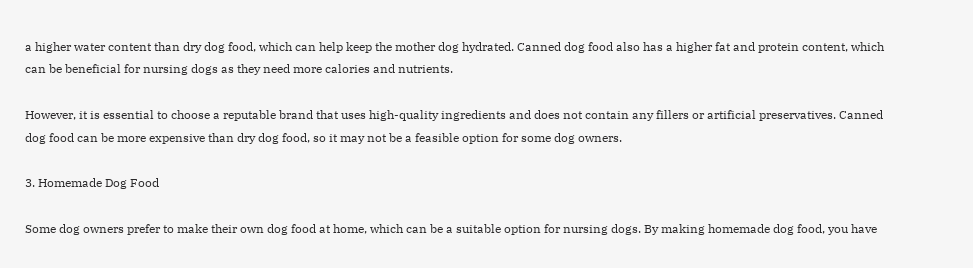a higher water content than dry dog food, which can help keep the mother dog hydrated. Canned dog food also has a higher fat and protein content, which can be beneficial for nursing dogs as they need more calories and nutrients.

However, it is essential to choose a reputable brand that uses high-quality ingredients and does not contain any fillers or artificial preservatives. Canned dog food can be more expensive than dry dog food, so it may not be a feasible option for some dog owners.

3. Homemade Dog Food

Some dog owners prefer to make their own dog food at home, which can be a suitable option for nursing dogs. By making homemade dog food, you have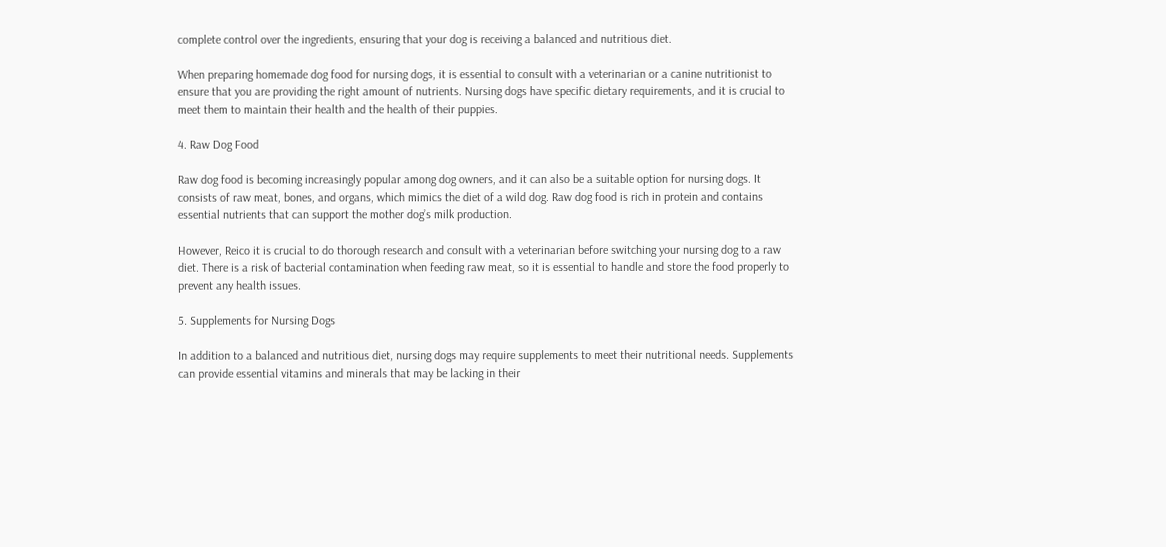complete control over the ingredients, ensuring that your dog is receiving a balanced and nutritious diet.

When preparing homemade dog food for nursing dogs, it is essential to consult with a veterinarian or a canine nutritionist to ensure that you are providing the right amount of nutrients. Nursing dogs have specific dietary requirements, and it is crucial to meet them to maintain their health and the health of their puppies.

4. Raw Dog Food

Raw dog food is becoming increasingly popular among dog owners, and it can also be a suitable option for nursing dogs. It consists of raw meat, bones, and organs, which mimics the diet of a wild dog. Raw dog food is rich in protein and contains essential nutrients that can support the mother dog’s milk production.

However, Reico it is crucial to do thorough research and consult with a veterinarian before switching your nursing dog to a raw diet. There is a risk of bacterial contamination when feeding raw meat, so it is essential to handle and store the food properly to prevent any health issues.

5. Supplements for Nursing Dogs

In addition to a balanced and nutritious diet, nursing dogs may require supplements to meet their nutritional needs. Supplements can provide essential vitamins and minerals that may be lacking in their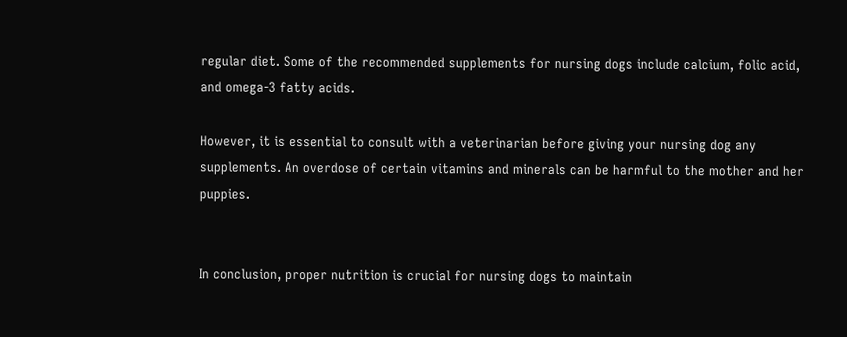regular diet. Some of the recommended supplements for nursing dogs include calcium, folic acid, and omega-3 fatty acids.

However, it is essential to consult with a veterinarian before giving your nursing dog any supplements. An overdose of certain vitamins and minerals can be harmful to the mother and her puppies.


In conclusion, proper nutrition is crucial for nursing dogs to maintain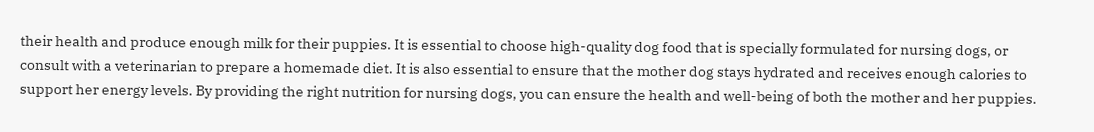their health and produce enough milk for their puppies. It is essential to choose high-quality dog food that is specially formulated for nursing dogs, or consult with a veterinarian to prepare a homemade diet. It is also essential to ensure that the mother dog stays hydrated and receives enough calories to support her energy levels. By providing the right nutrition for nursing dogs, you can ensure the health and well-being of both the mother and her puppies.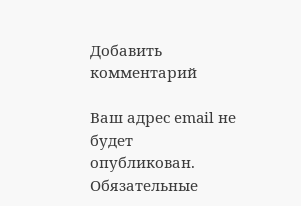Добавить комментарий

Ваш адрес email не будет опубликован. Обязательные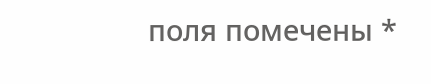поля помечены *